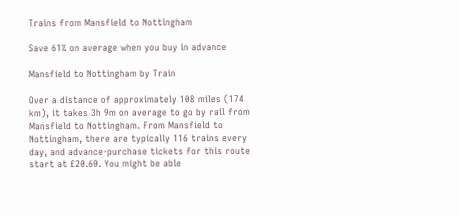Trains from Mansfield to Nottingham

Save 61% on average when you buy in advance

Mansfield to Nottingham by Train

Over a distance of approximately 108 miles (174 km), it takes 3h 9m on average to go by rail from Mansfield to Nottingham. From Mansfield to Nottingham, there are typically 116 trains every day, and advance-purchase tickets for this route start at £20.60. You might be able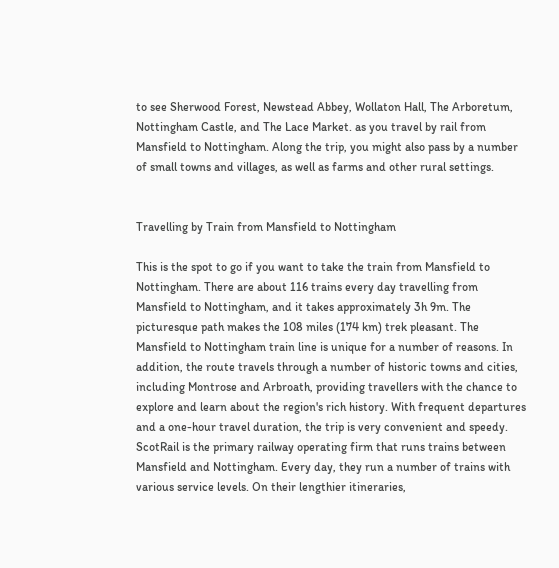to see Sherwood Forest, Newstead Abbey, Wollaton Hall, The Arboretum, Nottingham Castle, and The Lace Market. as you travel by rail from Mansfield to Nottingham. Along the trip, you might also pass by a number of small towns and villages, as well as farms and other rural settings.


Travelling by Train from Mansfield to Nottingham

This is the spot to go if you want to take the train from Mansfield to Nottingham. There are about 116 trains every day travelling from Mansfield to Nottingham, and it takes approximately 3h 9m. The picturesque path makes the 108 miles (174 km) trek pleasant. The Mansfield to Nottingham train line is unique for a number of reasons. In addition, the route travels through a number of historic towns and cities, including Montrose and Arbroath, providing travellers with the chance to explore and learn about the region's rich history. With frequent departures and a one-hour travel duration, the trip is very convenient and speedy. ScotRail is the primary railway operating firm that runs trains between Mansfield and Nottingham. Every day, they run a number of trains with various service levels. On their lengthier itineraries,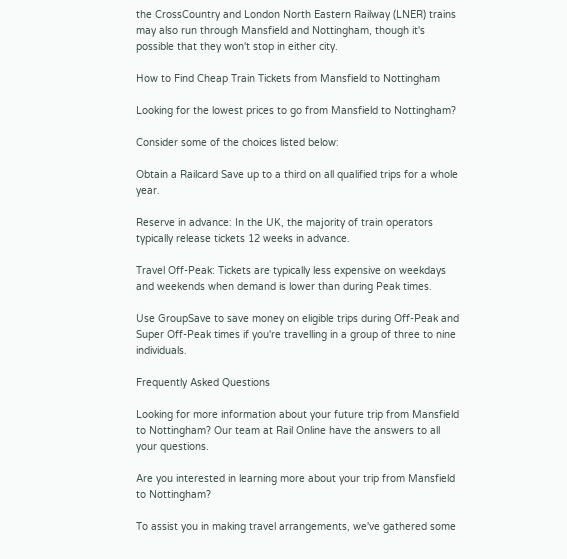the CrossCountry and London North Eastern Railway (LNER) trains may also run through Mansfield and Nottingham, though it's possible that they won't stop in either city.

How to Find Cheap Train Tickets from Mansfield to Nottingham

Looking for the lowest prices to go from Mansfield to Nottingham?

Consider some of the choices listed below:

Obtain a Railcard Save up to a third on all qualified trips for a whole year.

Reserve in advance: In the UK, the majority of train operators typically release tickets 12 weeks in advance.

Travel Off-Peak: Tickets are typically less expensive on weekdays and weekends when demand is lower than during Peak times.

Use GroupSave to save money on eligible trips during Off-Peak and Super Off-Peak times if you're travelling in a group of three to nine individuals.

Frequently Asked Questions

Looking for more information about your future trip from Mansfield to Nottingham? Our team at Rail Online have the answers to all your questions.

Are you interested in learning more about your trip from Mansfield to Nottingham?

To assist you in making travel arrangements, we've gathered some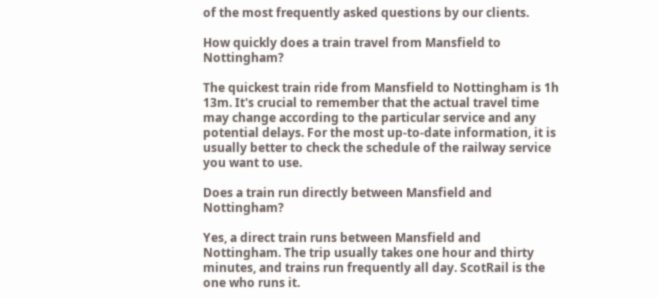of the most frequently asked questions by our clients.

How quickly does a train travel from Mansfield to Nottingham?

The quickest train ride from Mansfield to Nottingham is 1h 13m. It's crucial to remember that the actual travel time may change according to the particular service and any potential delays. For the most up-to-date information, it is usually better to check the schedule of the railway service you want to use.

Does a train run directly between Mansfield and Nottingham?

Yes, a direct train runs between Mansfield and Nottingham. The trip usually takes one hour and thirty minutes, and trains run frequently all day. ScotRail is the one who runs it.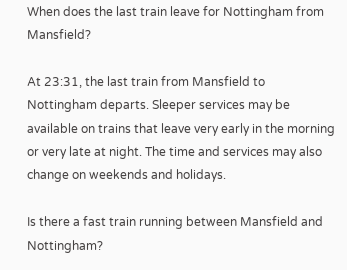When does the last train leave for Nottingham from Mansfield?

At 23:31, the last train from Mansfield to Nottingham departs. Sleeper services may be available on trains that leave very early in the morning or very late at night. The time and services may also change on weekends and holidays.

Is there a fast train running between Mansfield and Nottingham?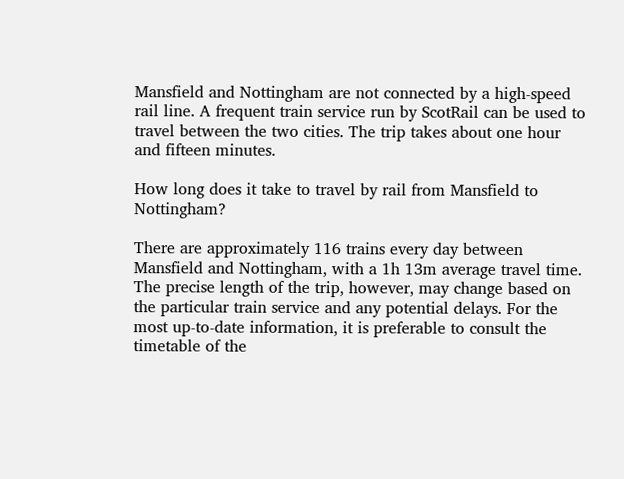Mansfield and Nottingham are not connected by a high-speed rail line. A frequent train service run by ScotRail can be used to travel between the two cities. The trip takes about one hour and fifteen minutes.

How long does it take to travel by rail from Mansfield to Nottingham?

There are approximately 116 trains every day between Mansfield and Nottingham, with a 1h 13m average travel time. The precise length of the trip, however, may change based on the particular train service and any potential delays. For the most up-to-date information, it is preferable to consult the timetable of the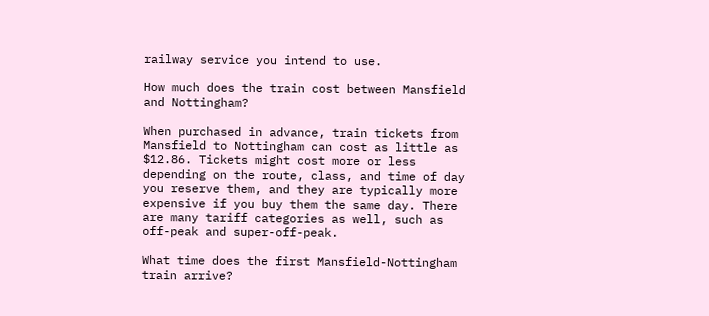railway service you intend to use.

How much does the train cost between Mansfield and Nottingham?

When purchased in advance, train tickets from Mansfield to Nottingham can cost as little as $12.86. Tickets might cost more or less depending on the route, class, and time of day you reserve them, and they are typically more expensive if you buy them the same day. There are many tariff categories as well, such as off-peak and super-off-peak.

What time does the first Mansfield-Nottingham train arrive?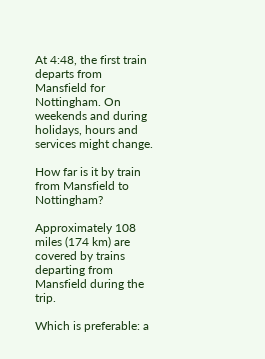At 4:48, the first train departs from Mansfield for Nottingham. On weekends and during holidays, hours and services might change.

How far is it by train from Mansfield to Nottingham?

Approximately 108 miles (174 km) are covered by trains departing from Mansfield during the trip.

Which is preferable: a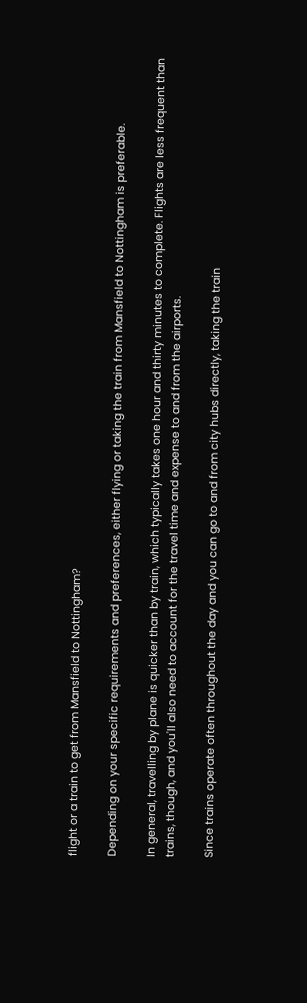flight or a train to get from Mansfield to Nottingham?

Depending on your specific requirements and preferences, either flying or taking the train from Mansfield to Nottingham is preferable.

In general, travelling by plane is quicker than by train, which typically takes one hour and thirty minutes to complete. Flights are less frequent than trains, though, and you'll also need to account for the travel time and expense to and from the airports.

Since trains operate often throughout the day and you can go to and from city hubs directly, taking the train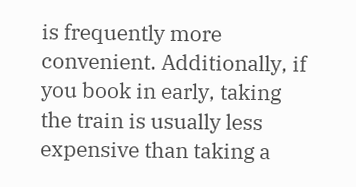is frequently more convenient. Additionally, if you book in early, taking the train is usually less expensive than taking a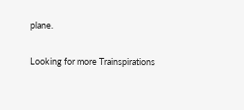plane.

Looking for more Trainspirations